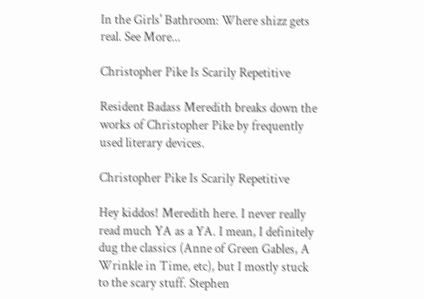In the Girls' Bathroom: Where shizz gets real. See More...

Christopher Pike Is Scarily Repetitive

Resident Badass Meredith breaks down the works of Christopher Pike by frequently used literary devices.

Christopher Pike Is Scarily Repetitive

Hey kiddos! Meredith here. I never really read much YA as a YA. I mean, I definitely dug the classics (Anne of Green Gables, A Wrinkle in Time, etc), but I mostly stuck to the scary stuff. Stephen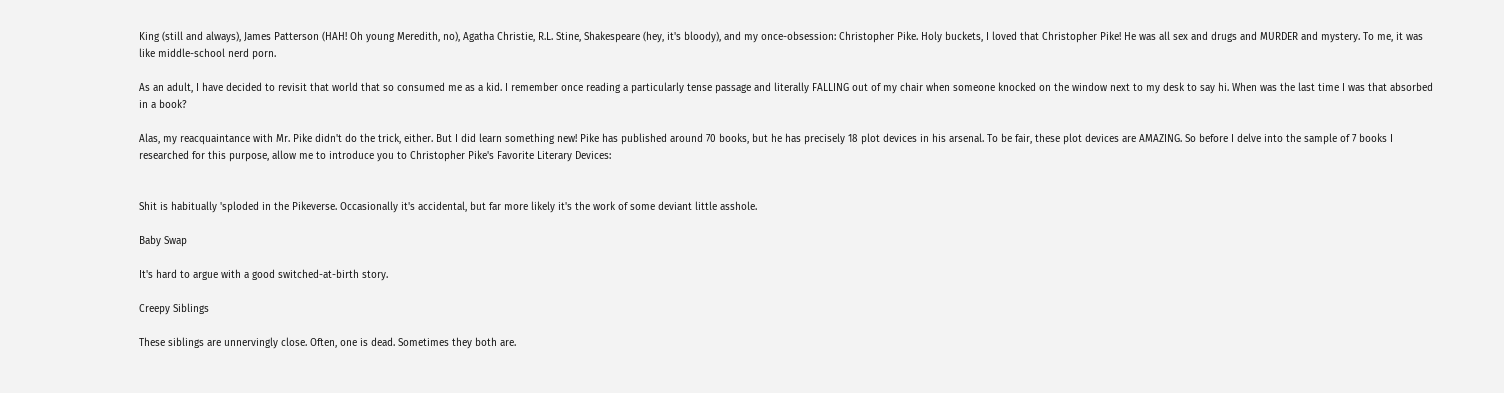King (still and always), James Patterson (HAH! Oh young Meredith, no), Agatha Christie, R.L. Stine, Shakespeare (hey, it's bloody), and my once-obsession: Christopher Pike. Holy buckets, I loved that Christopher Pike! He was all sex and drugs and MURDER and mystery. To me, it was like middle-school nerd porn.

As an adult, I have decided to revisit that world that so consumed me as a kid. I remember once reading a particularly tense passage and literally FALLING out of my chair when someone knocked on the window next to my desk to say hi. When was the last time I was that absorbed in a book?

Alas, my reacquaintance with Mr. Pike didn't do the trick, either. But I did learn something new! Pike has published around 70 books, but he has precisely 18 plot devices in his arsenal. To be fair, these plot devices are AMAZING. So before I delve into the sample of 7 books I researched for this purpose, allow me to introduce you to Christopher Pike's Favorite Literary Devices:


Shit is habitually 'sploded in the Pikeverse. Occasionally it's accidental, but far more likely it's the work of some deviant little asshole.

Baby Swap

It's hard to argue with a good switched-at-birth story.

Creepy Siblings

These siblings are unnervingly close. Often, one is dead. Sometimes they both are.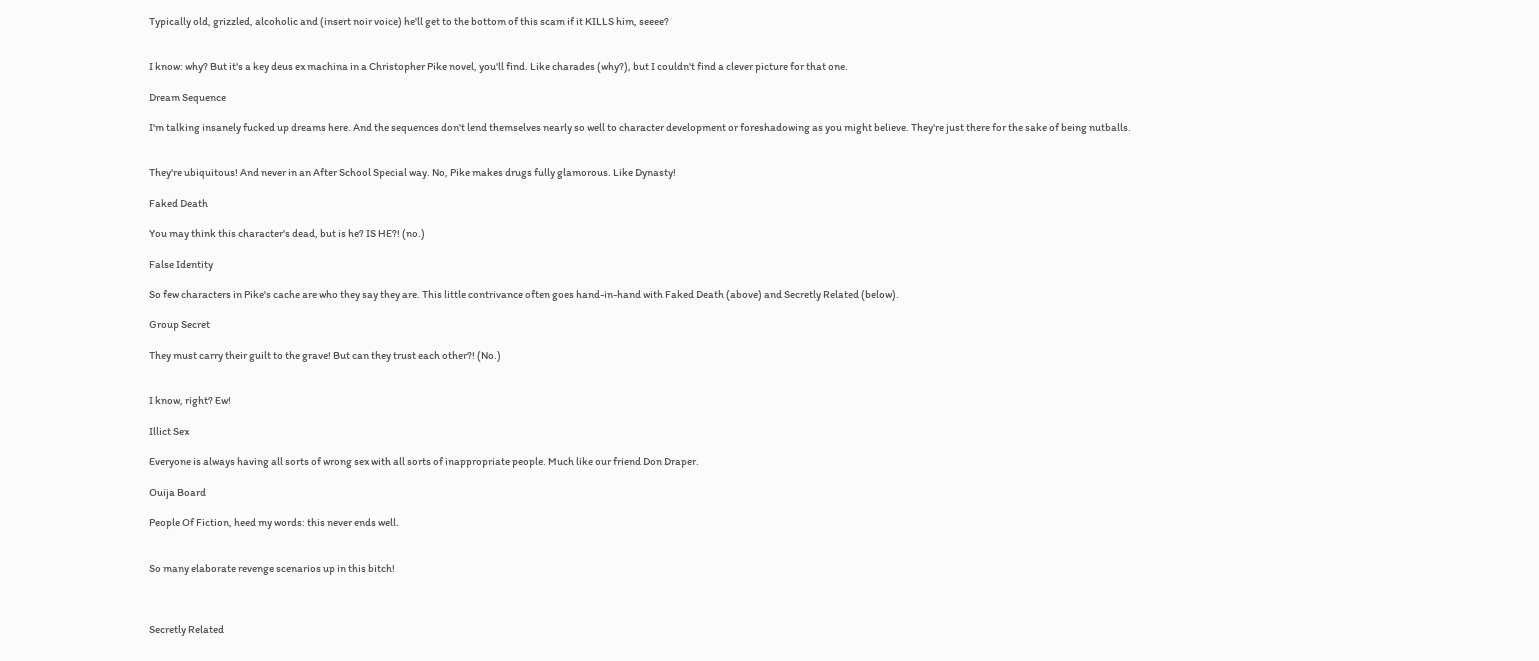Typically old, grizzled, alcoholic and (insert noir voice) he'll get to the bottom of this scam if it KILLS him, seeee?


I know: why? But it's a key deus ex machina in a Christopher Pike novel, you'll find. Like charades (why?), but I couldn't find a clever picture for that one.

Dream Sequence

I'm talking insanely fucked up dreams here. And the sequences don't lend themselves nearly so well to character development or foreshadowing as you might believe. They're just there for the sake of being nutballs.


They're ubiquitous! And never in an After School Special way. No, Pike makes drugs fully glamorous. Like Dynasty!

Faked Death

You may think this character's dead, but is he? IS HE?! (no.)

False Identity

So few characters in Pike's cache are who they say they are. This little contrivance often goes hand-in-hand with Faked Death (above) and Secretly Related (below).

Group Secret

They must carry their guilt to the grave! But can they trust each other?! (No.)


I know, right? Ew!

Illict Sex

Everyone is always having all sorts of wrong sex with all sorts of inappropriate people. Much like our friend Don Draper.

Ouija Board

People Of Fiction, heed my words: this never ends well.


So many elaborate revenge scenarios up in this bitch!



Secretly Related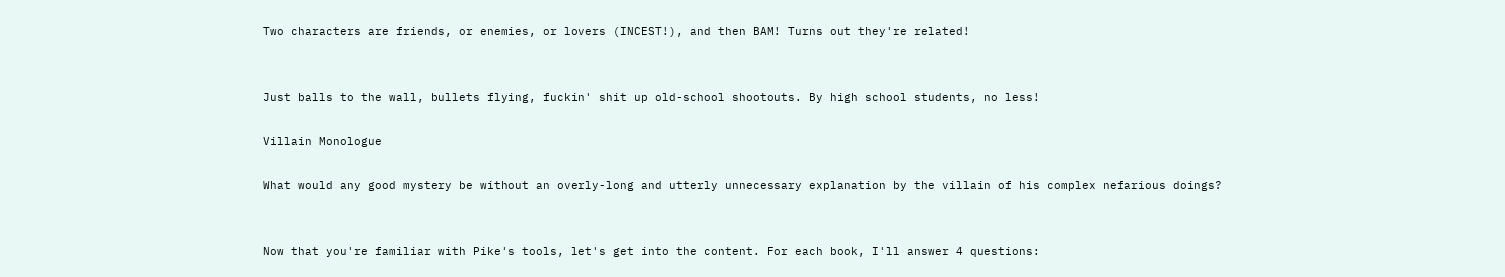Two characters are friends, or enemies, or lovers (INCEST!), and then BAM! Turns out they're related!


Just balls to the wall, bullets flying, fuckin' shit up old-school shootouts. By high school students, no less!

Villain Monologue

What would any good mystery be without an overly-long and utterly unnecessary explanation by the villain of his complex nefarious doings?


Now that you're familiar with Pike's tools, let's get into the content. For each book, I'll answer 4 questions: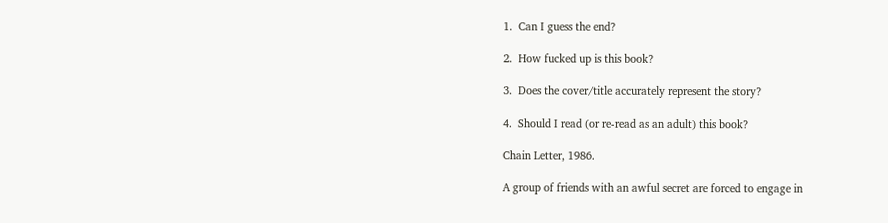1.  Can I guess the end?

2.  How fucked up is this book?

3.  Does the cover/title accurately represent the story?

4.  Should I read (or re-read as an adult) this book?

Chain Letter, 1986.

A group of friends with an awful secret are forced to engage in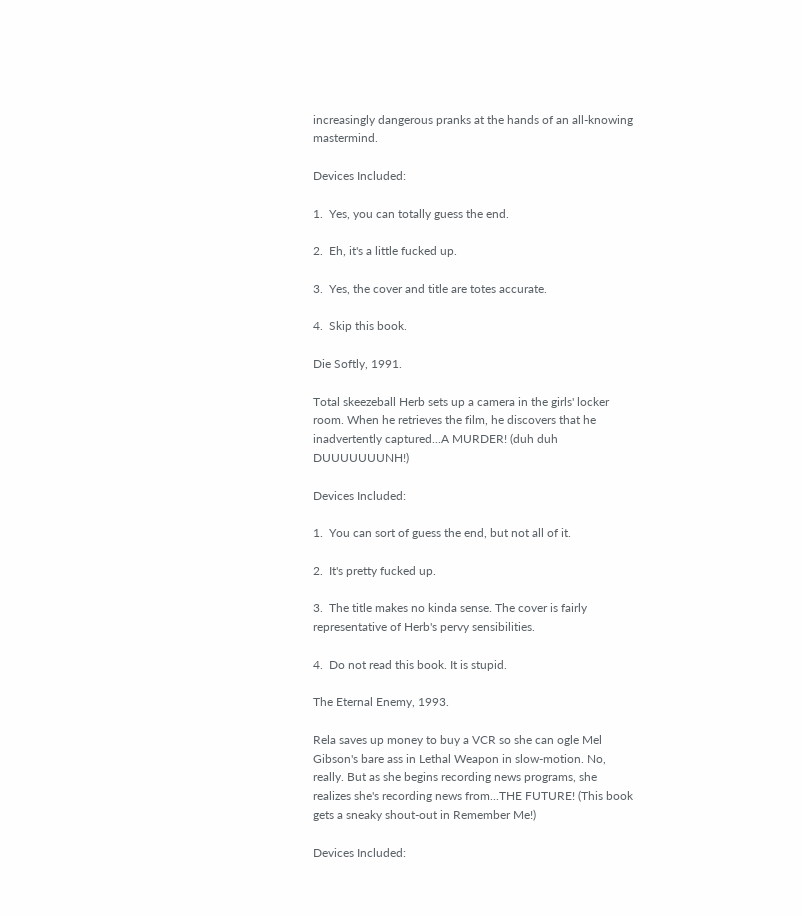increasingly dangerous pranks at the hands of an all-knowing mastermind.

Devices Included:

1.  Yes, you can totally guess the end.

2.  Eh, it's a little fucked up.

3.  Yes, the cover and title are totes accurate.

4.  Skip this book.

Die Softly, 1991.

Total skeezeball Herb sets up a camera in the girls' locker room. When he retrieves the film, he discovers that he inadvertently captured...A MURDER! (duh duh DUUUUUUUNH!)

Devices Included:

1.  You can sort of guess the end, but not all of it.

2.  It's pretty fucked up.

3.  The title makes no kinda sense. The cover is fairly representative of Herb's pervy sensibilities.

4.  Do not read this book. It is stupid.

The Eternal Enemy, 1993.

Rela saves up money to buy a VCR so she can ogle Mel Gibson's bare ass in Lethal Weapon in slow-motion. No, really. But as she begins recording news programs, she realizes she's recording news from...THE FUTURE! (This book gets a sneaky shout-out in Remember Me!)

Devices Included: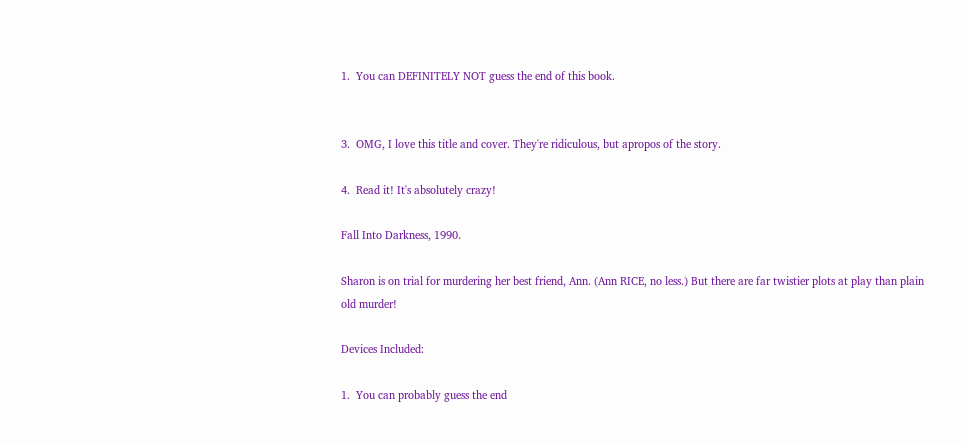1.  You can DEFINITELY NOT guess the end of this book.


3.  OMG, I love this title and cover. They're ridiculous, but apropos of the story.

4.  Read it! It's absolutely crazy!

Fall Into Darkness, 1990.

Sharon is on trial for murdering her best friend, Ann. (Ann RICE, no less.) But there are far twistier plots at play than plain old murder!

Devices Included:

1.  You can probably guess the end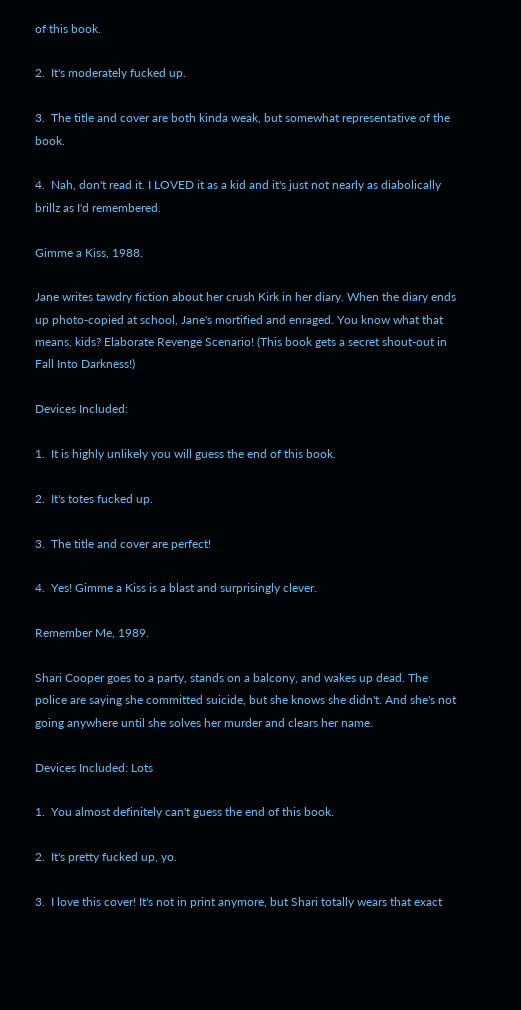of this book.

2.  It's moderately fucked up.

3.  The title and cover are both kinda weak, but somewhat representative of the book.

4.  Nah, don't read it. I LOVED it as a kid and it's just not nearly as diabolically brillz as I'd remembered.

Gimme a Kiss, 1988.

Jane writes tawdry fiction about her crush Kirk in her diary. When the diary ends up photo-copied at school, Jane's mortified and enraged. You know what that means, kids? Elaborate Revenge Scenario! (This book gets a secret shout-out in Fall Into Darkness!)

Devices Included:

1.  It is highly unlikely you will guess the end of this book.

2.  It's totes fucked up.

3.  The title and cover are perfect!

4.  Yes! Gimme a Kiss is a blast and surprisingly clever.

Remember Me, 1989.

Shari Cooper goes to a party, stands on a balcony, and wakes up dead. The police are saying she committed suicide, but she knows she didn't. And she's not going anywhere until she solves her murder and clears her name.

Devices Included: Lots

1.  You almost definitely can't guess the end of this book.

2.  It's pretty fucked up, yo.

3.  I love this cover! It's not in print anymore, but Shari totally wears that exact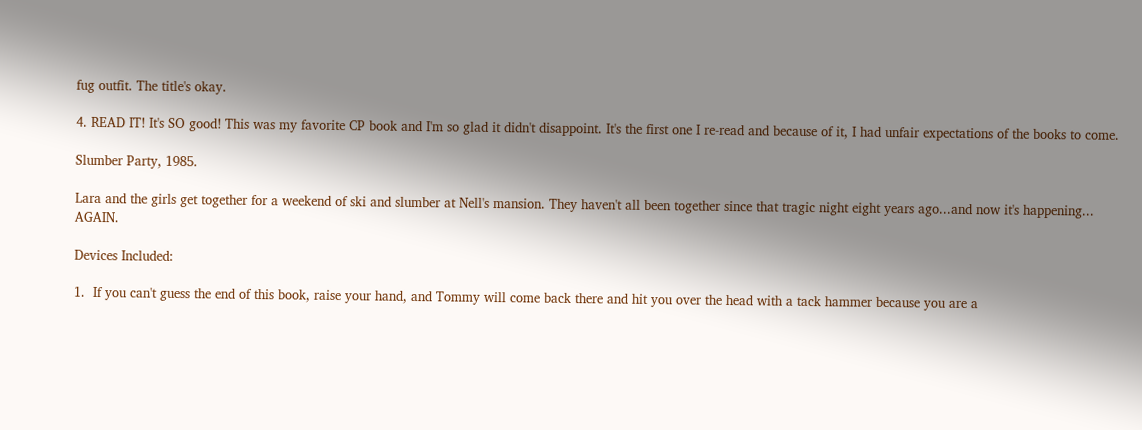fug outfit. The title's okay.

4. READ IT! It's SO good! This was my favorite CP book and I'm so glad it didn't disappoint. It's the first one I re-read and because of it, I had unfair expectations of the books to come.

Slumber Party, 1985.

Lara and the girls get together for a weekend of ski and slumber at Nell's mansion. They haven't all been together since that tragic night eight years ago...and now it's happening... AGAIN.

Devices Included:

1.  If you can't guess the end of this book, raise your hand, and Tommy will come back there and hit you over the head with a tack hammer because you are a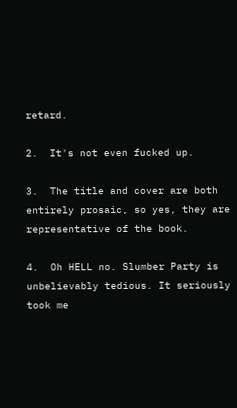retard.

2.  It's not even fucked up.

3.  The title and cover are both entirely prosaic, so yes, they are representative of the book.

4.  Oh HELL no. Slumber Party is unbelievably tedious. It seriously took me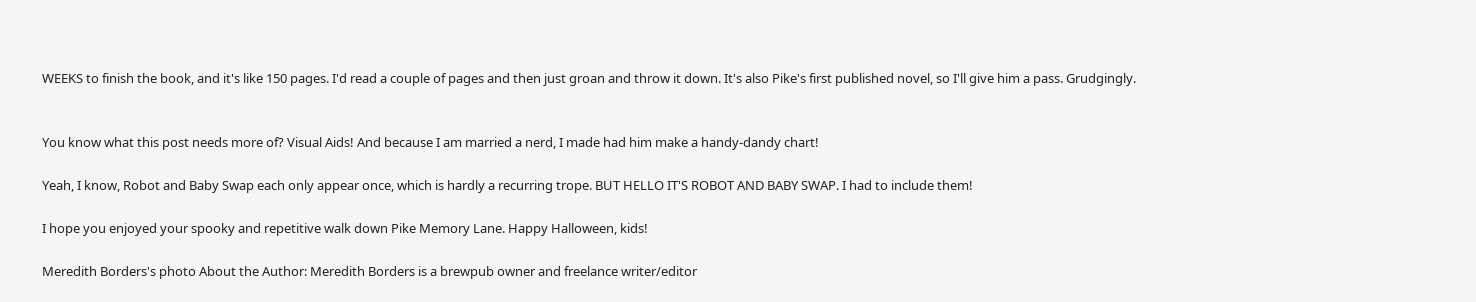WEEKS to finish the book, and it's like 150 pages. I'd read a couple of pages and then just groan and throw it down. It's also Pike's first published novel, so I'll give him a pass. Grudgingly.


You know what this post needs more of? Visual Aids! And because I am married a nerd, I made had him make a handy-dandy chart!

Yeah, I know, Robot and Baby Swap each only appear once, which is hardly a recurring trope. BUT HELLO IT'S ROBOT AND BABY SWAP. I had to include them!

I hope you enjoyed your spooky and repetitive walk down Pike Memory Lane. Happy Halloween, kids!

Meredith Borders's photo About the Author: Meredith Borders is a brewpub owner and freelance writer/editor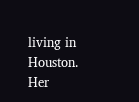living in Houston. Her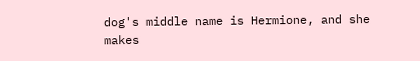dog's middle name is Hermione, and she makes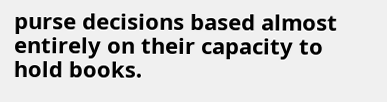purse decisions based almost entirely on their capacity to hold books.